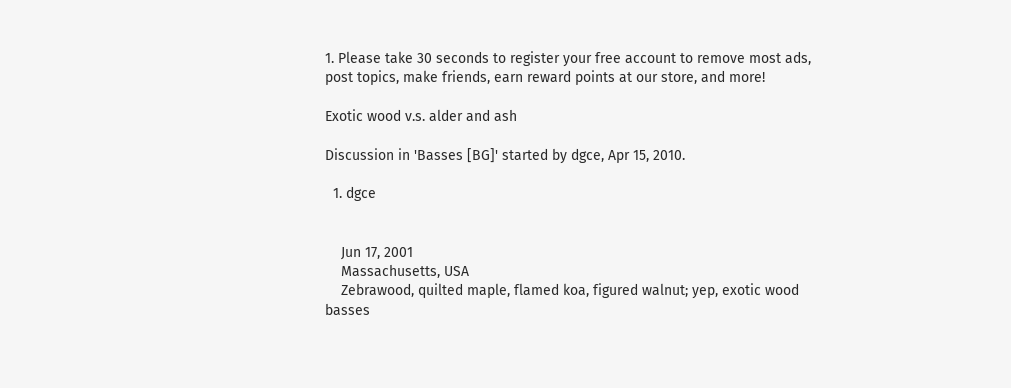1. Please take 30 seconds to register your free account to remove most ads, post topics, make friends, earn reward points at our store, and more!

Exotic wood v.s. alder and ash

Discussion in 'Basses [BG]' started by dgce, Apr 15, 2010.

  1. dgce


    Jun 17, 2001
    Massachusetts, USA
    Zebrawood, quilted maple, flamed koa, figured walnut; yep, exotic wood basses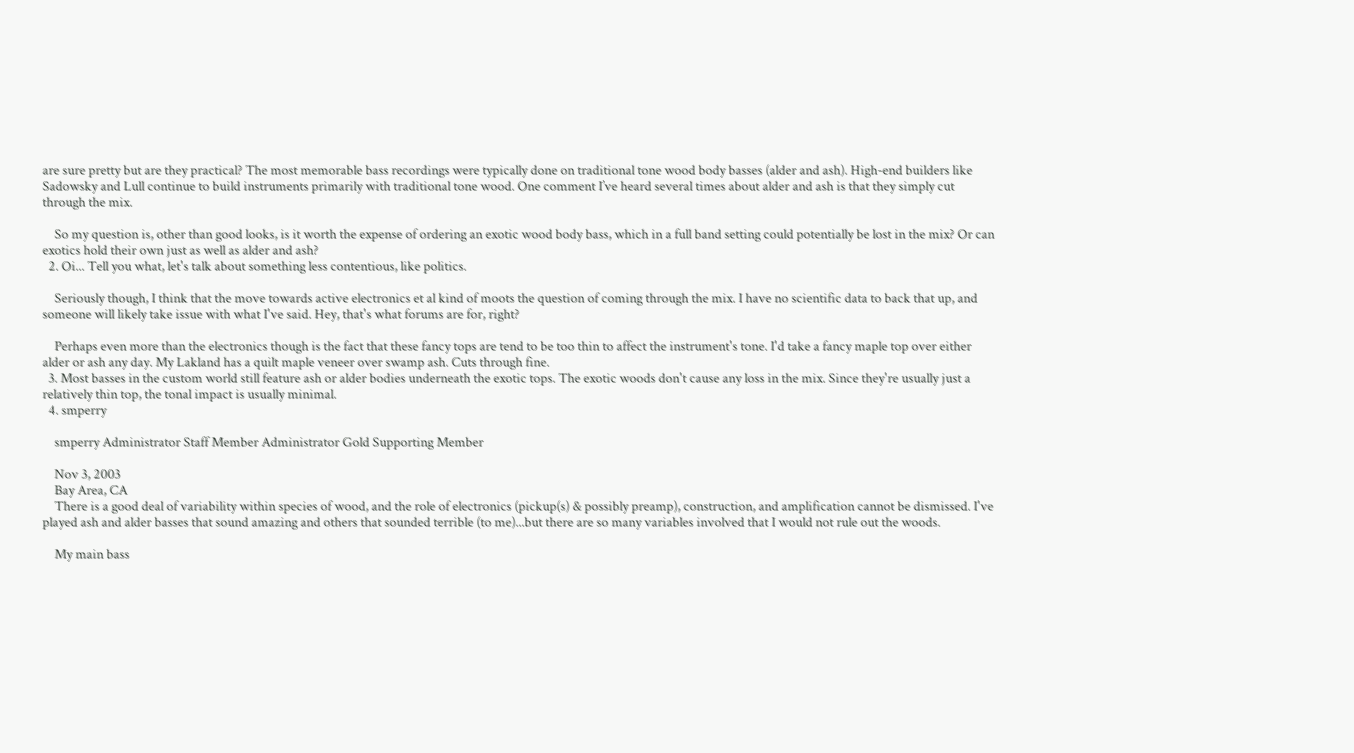are sure pretty but are they practical? The most memorable bass recordings were typically done on traditional tone wood body basses (alder and ash). High-end builders like Sadowsky and Lull continue to build instruments primarily with traditional tone wood. One comment I’ve heard several times about alder and ash is that they simply cut through the mix.

    So my question is, other than good looks, is it worth the expense of ordering an exotic wood body bass, which in a full band setting could potentially be lost in the mix? Or can exotics hold their own just as well as alder and ash?
  2. Oi... Tell you what, let's talk about something less contentious, like politics.

    Seriously though, I think that the move towards active electronics et al kind of moots the question of coming through the mix. I have no scientific data to back that up, and someone will likely take issue with what I've said. Hey, that's what forums are for, right?

    Perhaps even more than the electronics though is the fact that these fancy tops are tend to be too thin to affect the instrument's tone. I'd take a fancy maple top over either alder or ash any day. My Lakland has a quilt maple veneer over swamp ash. Cuts through fine.
  3. Most basses in the custom world still feature ash or alder bodies underneath the exotic tops. The exotic woods don't cause any loss in the mix. Since they're usually just a relatively thin top, the tonal impact is usually minimal.
  4. smperry

    smperry Administrator Staff Member Administrator Gold Supporting Member

    Nov 3, 2003
    Bay Area, CA
    There is a good deal of variability within species of wood, and the role of electronics (pickup(s) & possibly preamp), construction, and amplification cannot be dismissed. I've played ash and alder basses that sound amazing and others that sounded terrible (to me)...but there are so many variables involved that I would not rule out the woods.

    My main bass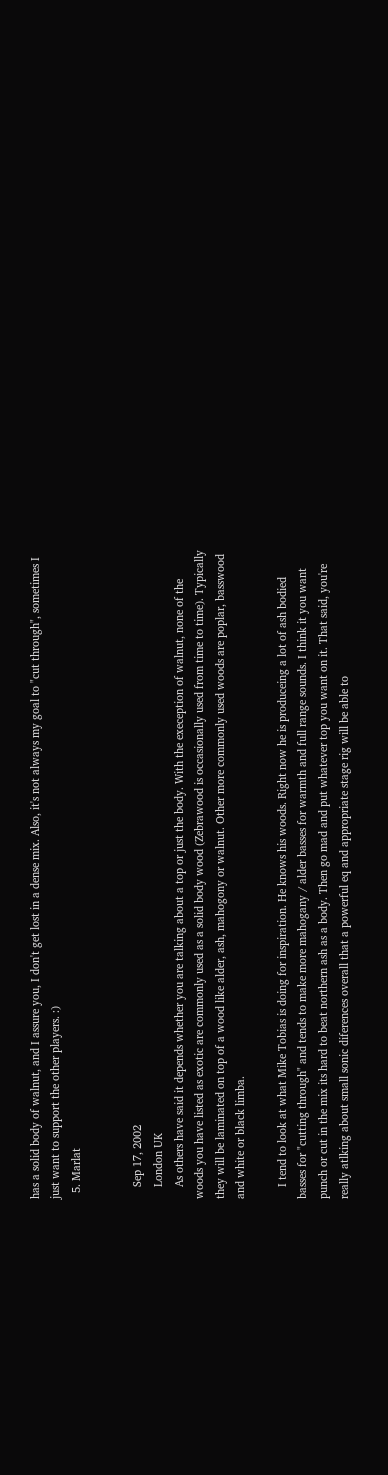has a solid body of walnut, and I assure you, I don't get lost in a dense mix. Also, it's not always my goal to "cut through", sometimes I just want to support the other players. :)
  5. Marlat


    Sep 17, 2002
    London UK
    As others have said it depends whether you are talking about a top or just the body. With the exeception of walnut, none of the woods you have listed as exotic are commonly used as a solid body wood (Zebrawood is occasionally used from time to time). Typically they will be laminated on top of a wood like alder, ash, mahogony or walnut. Other more commonly used woods are poplar, basswood and white or black limba.

    I tend to look at what Mike Tobias is doing for inspiration. He knows his woods. Right now he is produceing a lot of ash bodied basses for "cutting through" and tends to make more mahogany / alder basses for warmth and full range sounds. I think it you want punch or cut in the mix its hard to beat northern ash as a body. Then go mad and put whatever top you want on it. That said, you're really atlking about small sonic diferences overall that a powerful eq and appropriate stage rig will be able to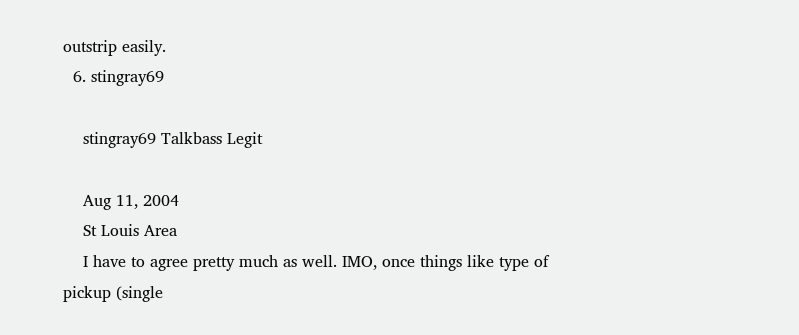outstrip easily.
  6. stingray69

    stingray69 Talkbass Legit

    Aug 11, 2004
    St Louis Area
    I have to agree pretty much as well. IMO, once things like type of pickup (single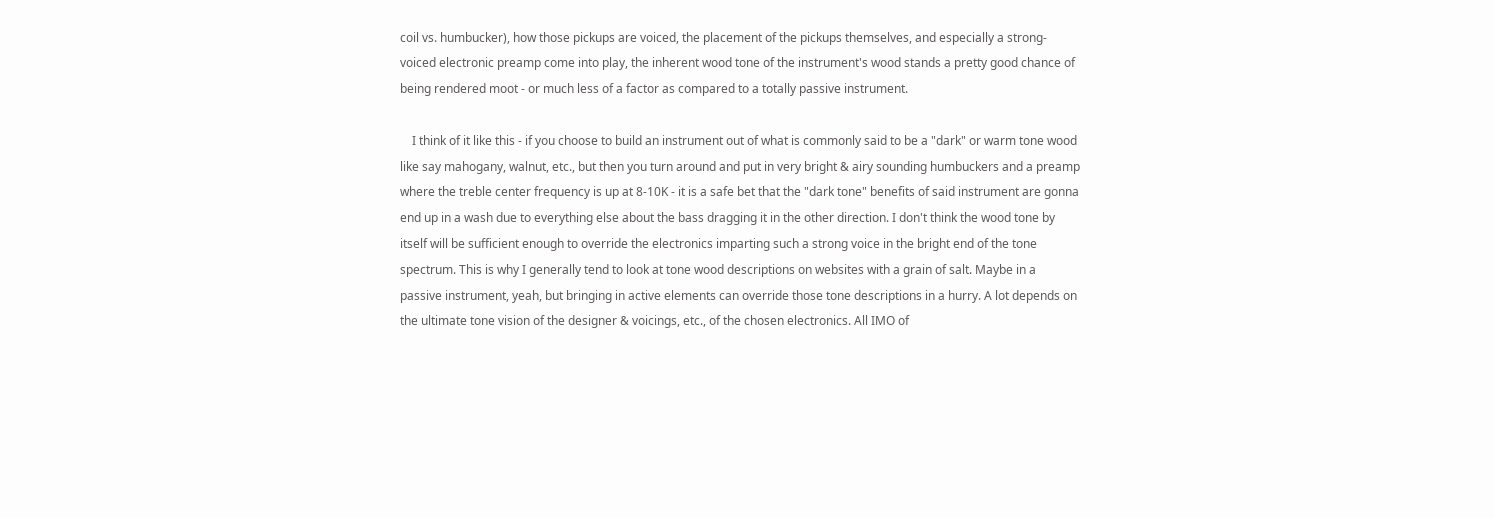coil vs. humbucker), how those pickups are voiced, the placement of the pickups themselves, and especially a strong-voiced electronic preamp come into play, the inherent wood tone of the instrument's wood stands a pretty good chance of being rendered moot - or much less of a factor as compared to a totally passive instrument.

    I think of it like this - if you choose to build an instrument out of what is commonly said to be a "dark" or warm tone wood like say mahogany, walnut, etc., but then you turn around and put in very bright & airy sounding humbuckers and a preamp where the treble center frequency is up at 8-10K - it is a safe bet that the "dark tone" benefits of said instrument are gonna end up in a wash due to everything else about the bass dragging it in the other direction. I don't think the wood tone by itself will be sufficient enough to override the electronics imparting such a strong voice in the bright end of the tone spectrum. This is why I generally tend to look at tone wood descriptions on websites with a grain of salt. Maybe in a passive instrument, yeah, but bringing in active elements can override those tone descriptions in a hurry. A lot depends on the ultimate tone vision of the designer & voicings, etc., of the chosen electronics. All IMO of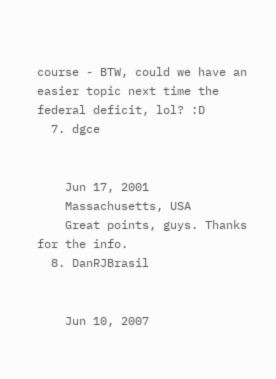course - BTW, could we have an easier topic next time the federal deficit, lol? :D
  7. dgce


    Jun 17, 2001
    Massachusetts, USA
    Great points, guys. Thanks for the info.
  8. DanRJBrasil


    Jun 10, 2007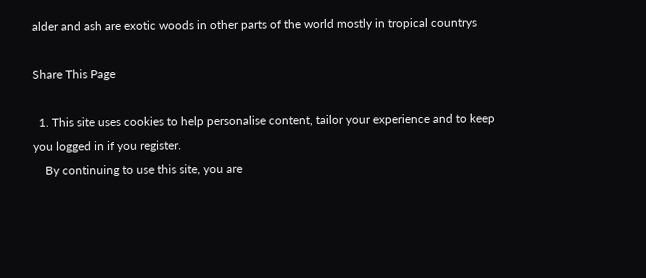alder and ash are exotic woods in other parts of the world mostly in tropical countrys

Share This Page

  1. This site uses cookies to help personalise content, tailor your experience and to keep you logged in if you register.
    By continuing to use this site, you are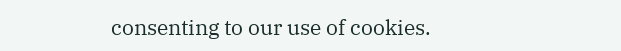consenting to our use of cookies.